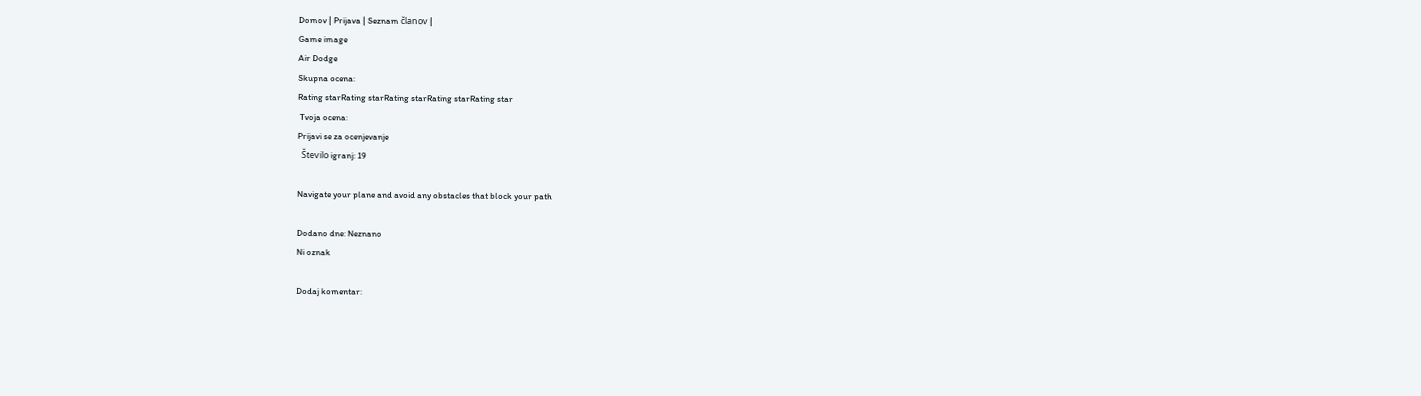Domov | Prijava | Seznam članov |
Game image
Air Dodge
Skupna ocena:
Rating starRating starRating starRating starRating star
 Tvoja ocena:
Prijavi se za ocenjevanje
  Število igranj: 19

Navigate your plane and avoid any obstacles that block your path

Dodano dne: Neznano
Ni oznak

Dodaj komentar: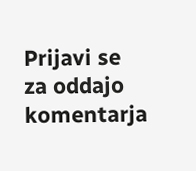Prijavi se za oddajo komentarja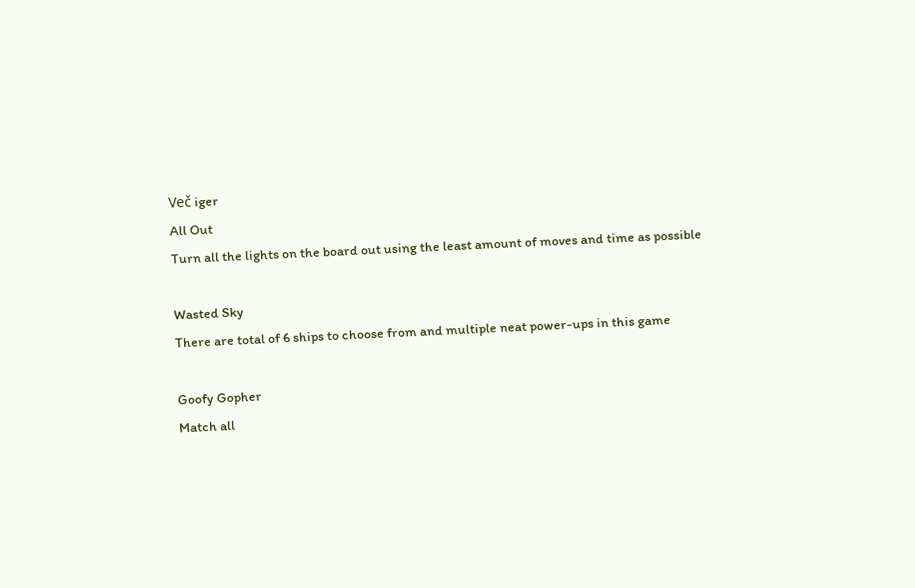Več iger
All Out
Turn all the lights on the board out using the least amount of moves and time as possible

Wasted Sky
There are total of 6 ships to choose from and multiple neat power-ups in this game

Goofy Gopher
Match all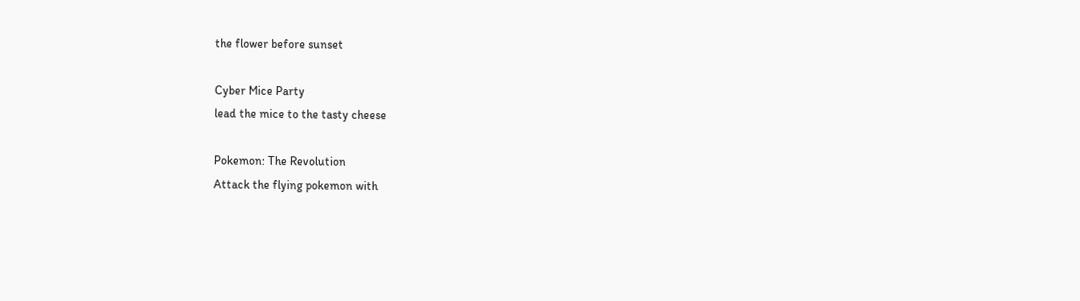the flower before sunset

Cyber Mice Party
lead the mice to the tasty cheese

Pokemon: The Revolution
Attack the flying pokemon with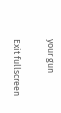your gun

Exit fullscreen